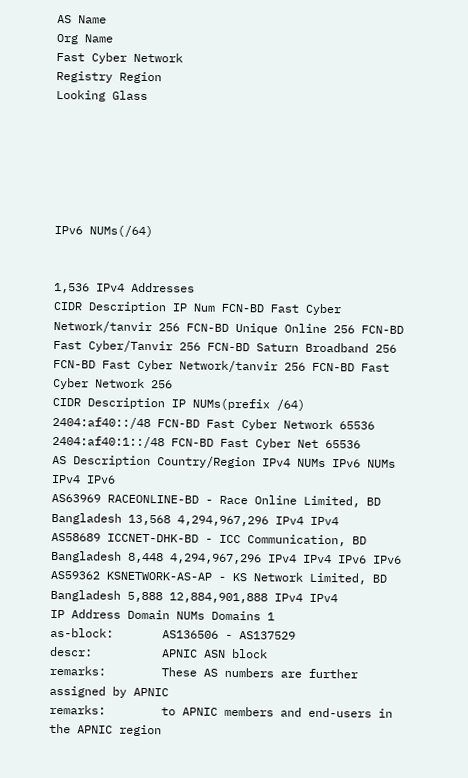AS Name
Org Name
Fast Cyber Network
Registry Region
Looking Glass






IPv6 NUMs(/64)


1,536 IPv4 Addresses
CIDR Description IP Num FCN-BD Fast Cyber Network/tanvir 256 FCN-BD Unique Online 256 FCN-BD Fast Cyber/Tanvir 256 FCN-BD Saturn Broadband 256 FCN-BD Fast Cyber Network/tanvir 256 FCN-BD Fast Cyber Network 256
CIDR Description IP NUMs(prefix /64)
2404:af40::/48 FCN-BD Fast Cyber Network 65536
2404:af40:1::/48 FCN-BD Fast Cyber Net 65536
AS Description Country/Region IPv4 NUMs IPv6 NUMs IPv4 IPv6
AS63969 RACEONLINE-BD - Race Online Limited, BD Bangladesh 13,568 4,294,967,296 IPv4 IPv4
AS58689 ICCNET-DHK-BD - ICC Communication, BD Bangladesh 8,448 4,294,967,296 IPv4 IPv4 IPv6 IPv6
AS59362 KSNETWORK-AS-AP - KS Network Limited, BD Bangladesh 5,888 12,884,901,888 IPv4 IPv4
IP Address Domain NUMs Domains 1
as-block:       AS136506 - AS137529
descr:          APNIC ASN block
remarks:        These AS numbers are further assigned by APNIC
remarks:        to APNIC members and end-users in the APNIC region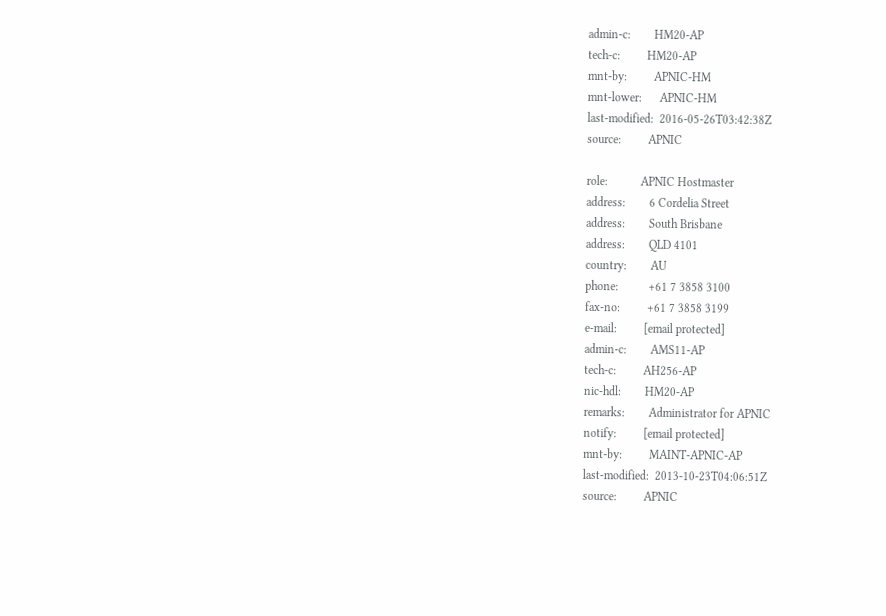admin-c:        HM20-AP
tech-c:         HM20-AP
mnt-by:         APNIC-HM
mnt-lower:      APNIC-HM
last-modified:  2016-05-26T03:42:38Z
source:         APNIC

role:           APNIC Hostmaster
address:        6 Cordelia Street
address:        South Brisbane
address:        QLD 4101
country:        AU
phone:          +61 7 3858 3100
fax-no:         +61 7 3858 3199
e-mail:         [email protected]
admin-c:        AMS11-AP
tech-c:         AH256-AP
nic-hdl:        HM20-AP
remarks:        Administrator for APNIC
notify:         [email protected]
mnt-by:         MAINT-APNIC-AP
last-modified:  2013-10-23T04:06:51Z
source:         APNIC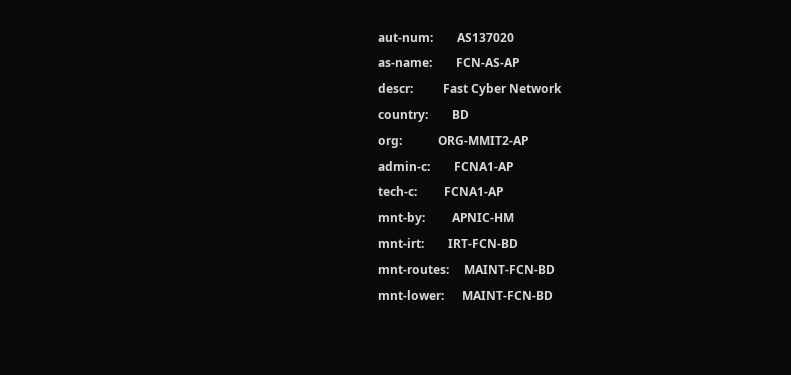aut-num:        AS137020
as-name:        FCN-AS-AP
descr:          Fast Cyber Network
country:        BD
org:            ORG-MMIT2-AP
admin-c:        FCNA1-AP
tech-c:         FCNA1-AP
mnt-by:         APNIC-HM
mnt-irt:        IRT-FCN-BD
mnt-routes:     MAINT-FCN-BD
mnt-lower:      MAINT-FCN-BD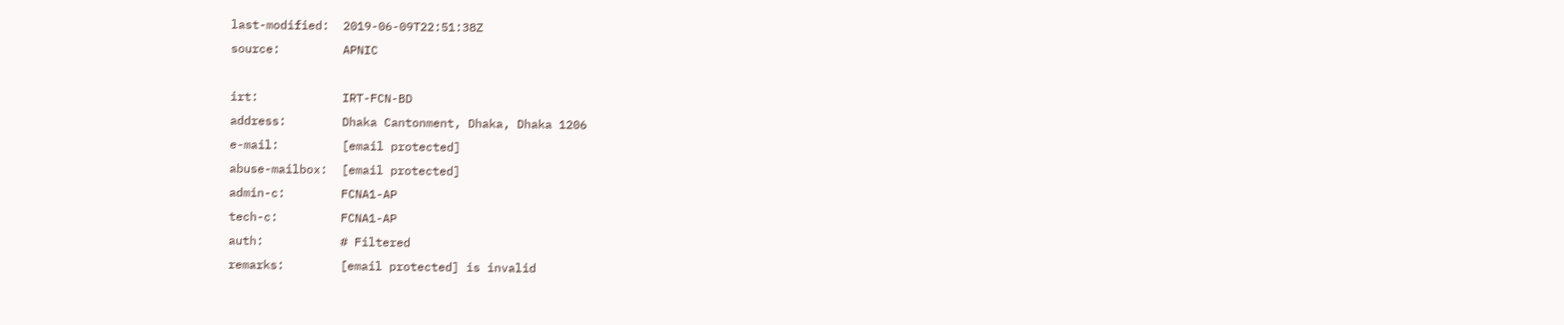last-modified:  2019-06-09T22:51:38Z
source:         APNIC

irt:            IRT-FCN-BD
address:        Dhaka Cantonment, Dhaka, Dhaka 1206
e-mail:         [email protected]
abuse-mailbox:  [email protected]
admin-c:        FCNA1-AP
tech-c:         FCNA1-AP
auth:           # Filtered
remarks:        [email protected] is invalid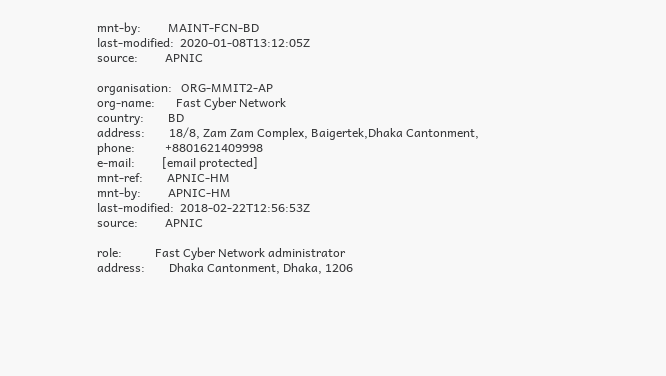mnt-by:         MAINT-FCN-BD
last-modified:  2020-01-08T13:12:05Z
source:         APNIC

organisation:   ORG-MMIT2-AP
org-name:       Fast Cyber Network
country:        BD
address:        18/8, Zam Zam Complex, Baigertek,Dhaka Cantonment,
phone:          +8801621409998
e-mail:         [email protected]
mnt-ref:        APNIC-HM
mnt-by:         APNIC-HM
last-modified:  2018-02-22T12:56:53Z
source:         APNIC

role:           Fast Cyber Network administrator
address:        Dhaka Cantonment, Dhaka, 1206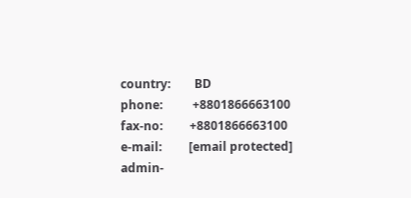country:        BD
phone:          +8801866663100
fax-no:         +8801866663100
e-mail:         [email protected]
admin-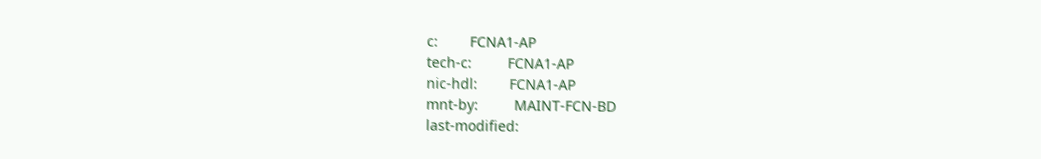c:        FCNA1-AP
tech-c:         FCNA1-AP
nic-hdl:        FCNA1-AP
mnt-by:         MAINT-FCN-BD
last-modified: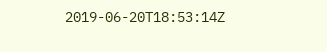2019-06-20T18:53:14Z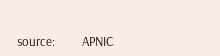source:         APNIC